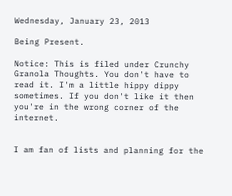Wednesday, January 23, 2013

Being Present.

Notice: This is filed under Crunchy Granola Thoughts. You don't have to read it. I'm a little hippy dippy sometimes. If you don't like it then you're in the wrong corner of the internet.


I am fan of lists and planning for the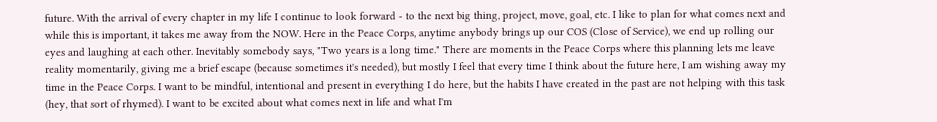future. With the arrival of every chapter in my life I continue to look forward - to the next big thing, project, move, goal, etc. I like to plan for what comes next and while this is important, it takes me away from the NOW. Here in the Peace Corps, anytime anybody brings up our COS (Close of Service), we end up rolling our eyes and laughing at each other. Inevitably somebody says, "Two years is a long time." There are moments in the Peace Corps where this planning lets me leave reality momentarily, giving me a brief escape (because sometimes it's needed), but mostly I feel that every time I think about the future here, I am wishing away my time in the Peace Corps. I want to be mindful, intentional and present in everything I do here, but the habits I have created in the past are not helping with this task (hey, that sort of rhymed). I want to be excited about what comes next in life and what I'm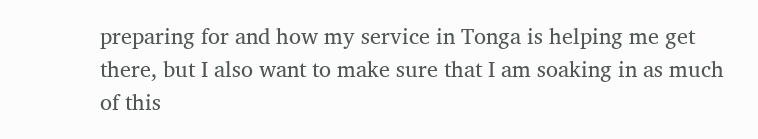preparing for and how my service in Tonga is helping me get there, but I also want to make sure that I am soaking in as much of this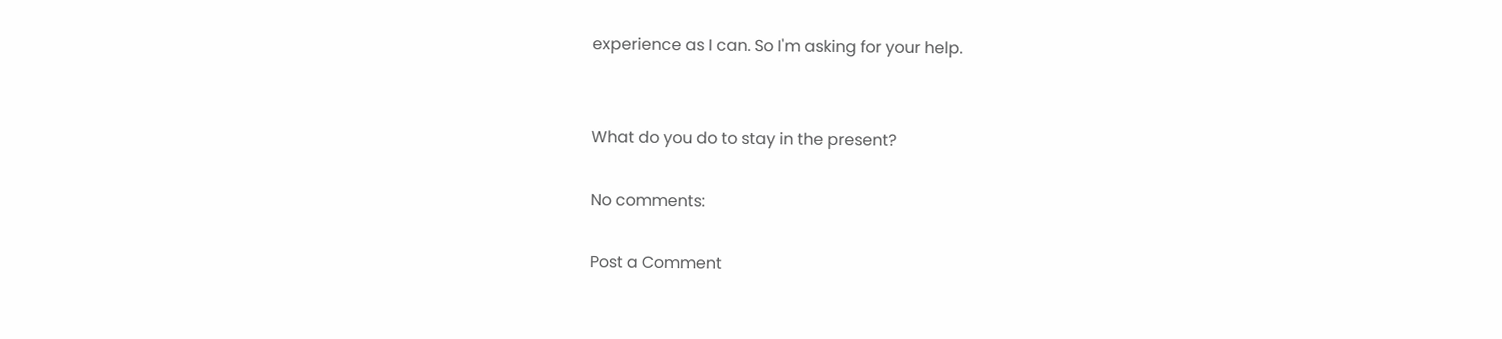experience as I can. So I'm asking for your help.


What do you do to stay in the present?

No comments:

Post a Comment